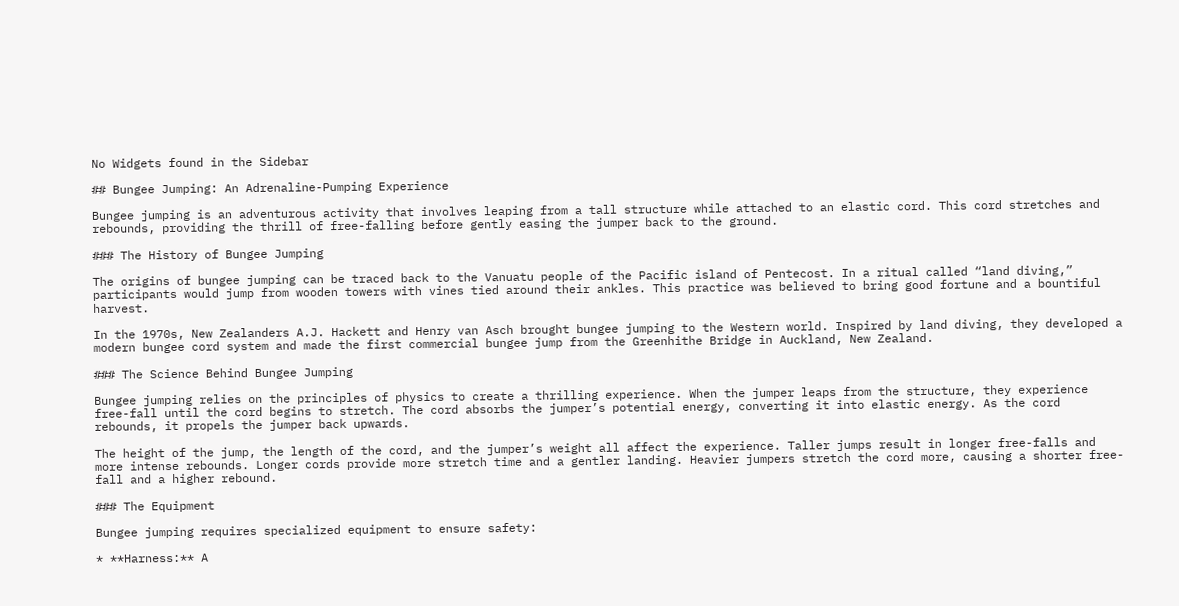No Widgets found in the Sidebar

## Bungee Jumping: An Adrenaline-Pumping Experience

Bungee jumping is an adventurous activity that involves leaping from a tall structure while attached to an elastic cord. This cord stretches and rebounds, providing the thrill of free-falling before gently easing the jumper back to the ground.

### The History of Bungee Jumping

The origins of bungee jumping can be traced back to the Vanuatu people of the Pacific island of Pentecost. In a ritual called “land diving,” participants would jump from wooden towers with vines tied around their ankles. This practice was believed to bring good fortune and a bountiful harvest.

In the 1970s, New Zealanders A.J. Hackett and Henry van Asch brought bungee jumping to the Western world. Inspired by land diving, they developed a modern bungee cord system and made the first commercial bungee jump from the Greenhithe Bridge in Auckland, New Zealand.

### The Science Behind Bungee Jumping

Bungee jumping relies on the principles of physics to create a thrilling experience. When the jumper leaps from the structure, they experience free-fall until the cord begins to stretch. The cord absorbs the jumper’s potential energy, converting it into elastic energy. As the cord rebounds, it propels the jumper back upwards.

The height of the jump, the length of the cord, and the jumper’s weight all affect the experience. Taller jumps result in longer free-falls and more intense rebounds. Longer cords provide more stretch time and a gentler landing. Heavier jumpers stretch the cord more, causing a shorter free-fall and a higher rebound.

### The Equipment

Bungee jumping requires specialized equipment to ensure safety:

* **Harness:** A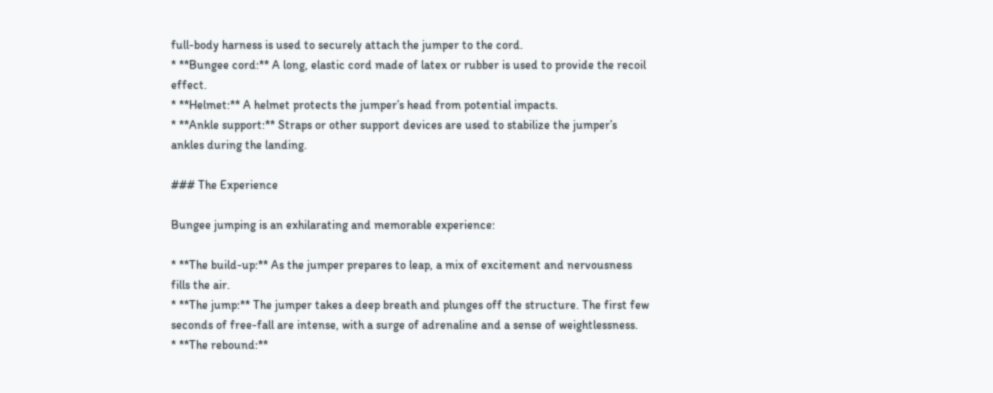full-body harness is used to securely attach the jumper to the cord.
* **Bungee cord:** A long, elastic cord made of latex or rubber is used to provide the recoil effect.
* **Helmet:** A helmet protects the jumper’s head from potential impacts.
* **Ankle support:** Straps or other support devices are used to stabilize the jumper’s ankles during the landing.

### The Experience

Bungee jumping is an exhilarating and memorable experience:

* **The build-up:** As the jumper prepares to leap, a mix of excitement and nervousness fills the air.
* **The jump:** The jumper takes a deep breath and plunges off the structure. The first few seconds of free-fall are intense, with a surge of adrenaline and a sense of weightlessness.
* **The rebound:**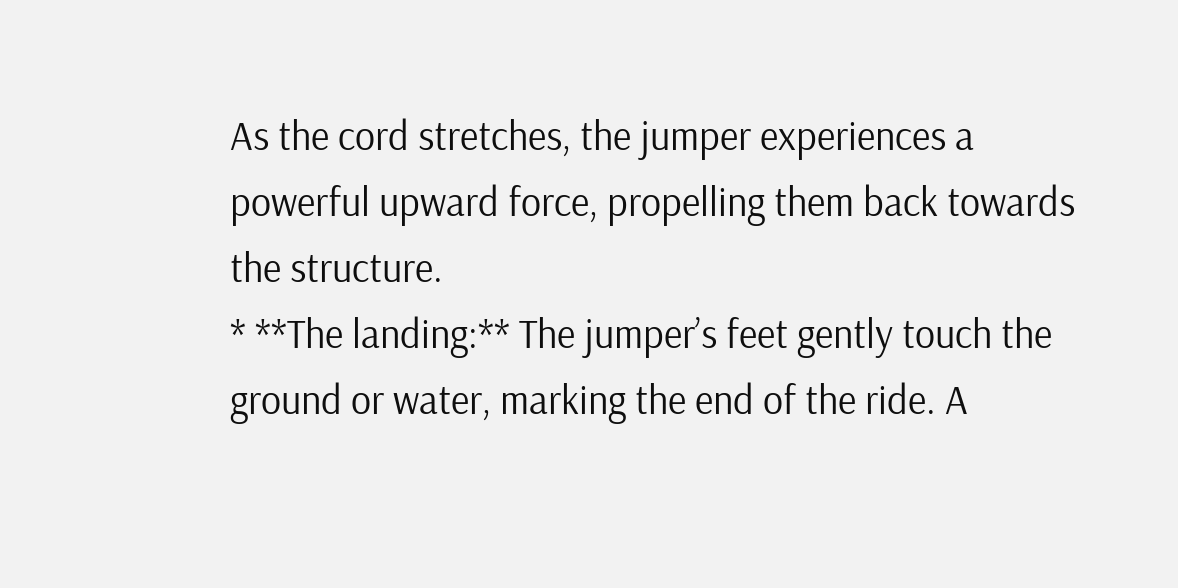As the cord stretches, the jumper experiences a powerful upward force, propelling them back towards the structure.
* **The landing:** The jumper’s feet gently touch the ground or water, marking the end of the ride. A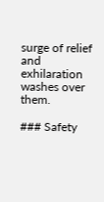surge of relief and exhilaration washes over them.

### Safety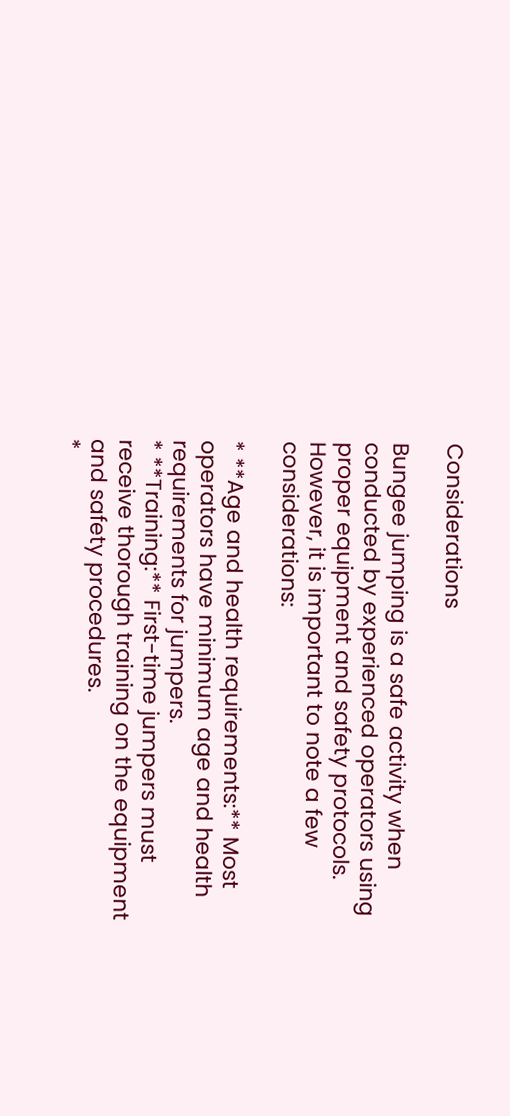Considerations

Bungee jumping is a safe activity when conducted by experienced operators using proper equipment and safety protocols. However, it is important to note a few considerations:

* **Age and health requirements:** Most operators have minimum age and health requirements for jumpers.
* **Training:** First-time jumpers must receive thorough training on the equipment and safety procedures.
*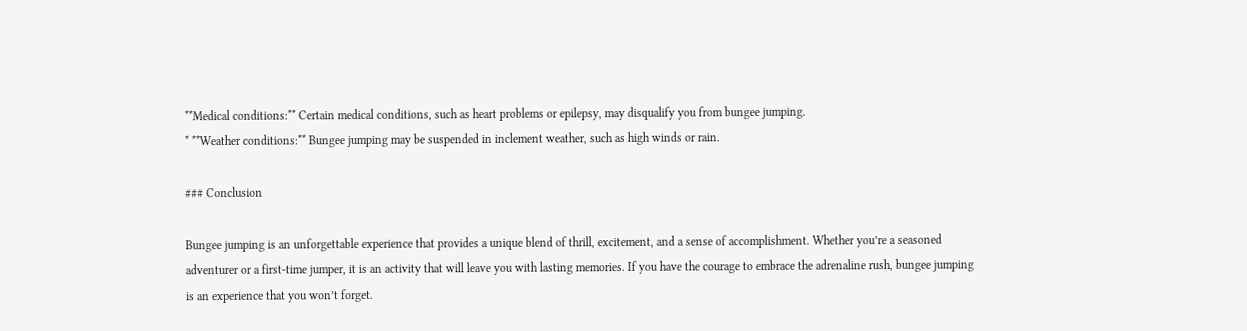**Medical conditions:** Certain medical conditions, such as heart problems or epilepsy, may disqualify you from bungee jumping.
* **Weather conditions:** Bungee jumping may be suspended in inclement weather, such as high winds or rain.

### Conclusion

Bungee jumping is an unforgettable experience that provides a unique blend of thrill, excitement, and a sense of accomplishment. Whether you’re a seasoned adventurer or a first-time jumper, it is an activity that will leave you with lasting memories. If you have the courage to embrace the adrenaline rush, bungee jumping is an experience that you won’t forget.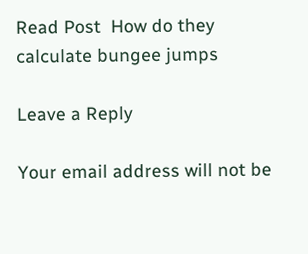Read Post  How do they calculate bungee jumps

Leave a Reply

Your email address will not be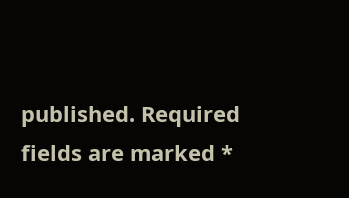published. Required fields are marked *